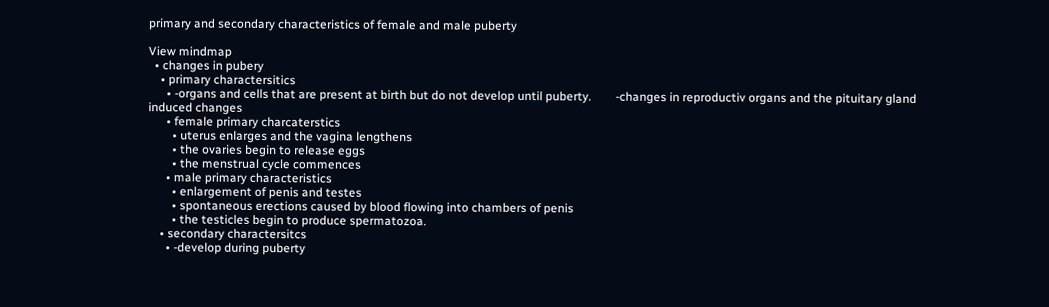primary and secondary characteristics of female and male puberty

View mindmap
  • changes in pubery
    • primary charactersitics
      • -organs and cells that are present at birth but do not develop until puberty.        -changes in reproductiv organs and the pituitary gland induced changes
      • female primary charcaterstics
        • uterus enlarges and the vagina lengthens
        • the ovaries begin to release eggs
        • the menstrual cycle commences
      • male primary characteristics
        • enlargement of penis and testes
        • spontaneous erections caused by blood flowing into chambers of penis
        • the testicles begin to produce spermatozoa.
    • secondary charactersitcs
      • -develop during puberty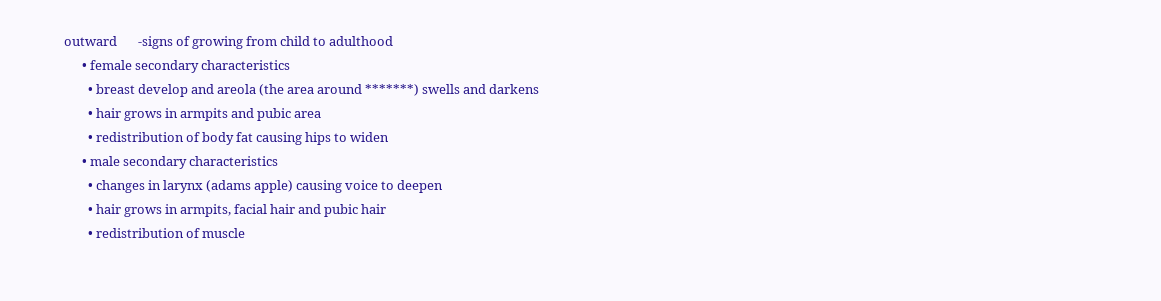outward       -signs of growing from child to adulthood
      • female secondary characteristics
        • breast develop and areola (the area around *******) swells and darkens
        • hair grows in armpits and pubic area
        • redistribution of body fat causing hips to widen
      • male secondary characteristics
        • changes in larynx (adams apple) causing voice to deepen
        • hair grows in armpits, facial hair and pubic hair
        • redistribution of muscle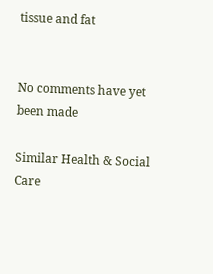tissue and fat


No comments have yet been made

Similar Health & Social Care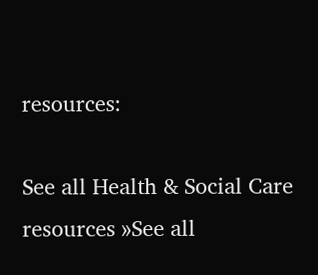resources:

See all Health & Social Care resources »See all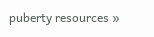puberty resources »